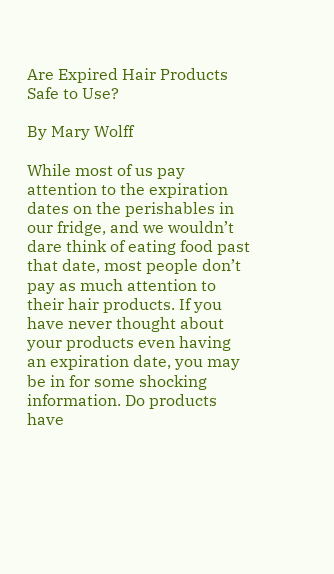Are Expired Hair Products Safe to Use?

By Mary Wolff

While most of us pay attention to the expiration dates on the perishables in our fridge, and we wouldn’t dare think of eating food past that date, most people don’t pay as much attention to their hair products. If you have never thought about your products even having an expiration date, you may be in for some shocking information. Do products have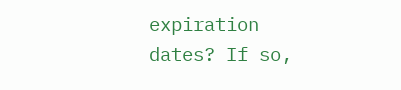expiration dates? If so,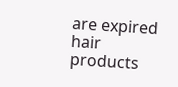are expired hair products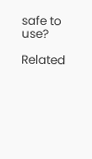safe to use?

Related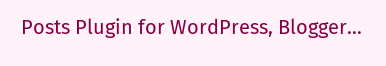Posts Plugin for WordPress, Blogger...